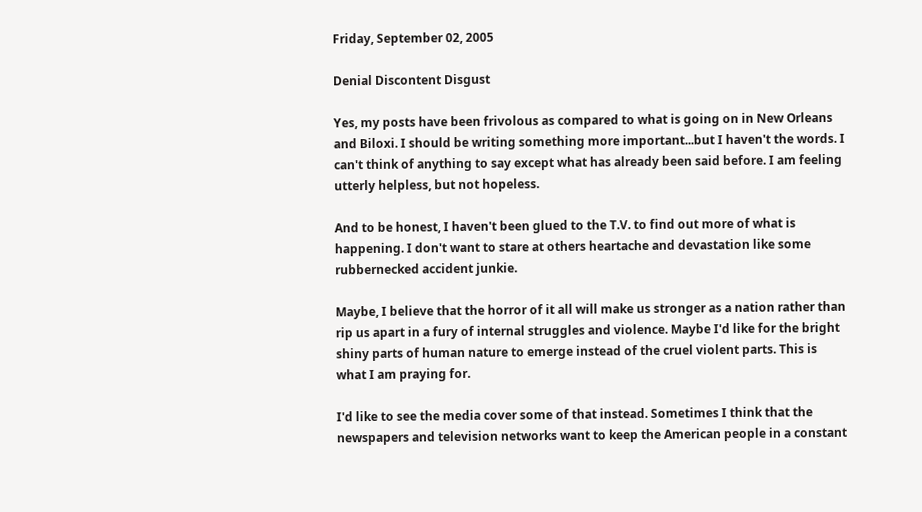Friday, September 02, 2005

Denial Discontent Disgust

Yes, my posts have been frivolous as compared to what is going on in New Orleans and Biloxi. I should be writing something more important...but I haven't the words. I can't think of anything to say except what has already been said before. I am feeling utterly helpless, but not hopeless.

And to be honest, I haven't been glued to the T.V. to find out more of what is happening. I don't want to stare at others heartache and devastation like some rubbernecked accident junkie.

Maybe, I believe that the horror of it all will make us stronger as a nation rather than rip us apart in a fury of internal struggles and violence. Maybe I'd like for the bright shiny parts of human nature to emerge instead of the cruel violent parts. This is what I am praying for.

I'd like to see the media cover some of that instead. Sometimes I think that the newspapers and television networks want to keep the American people in a constant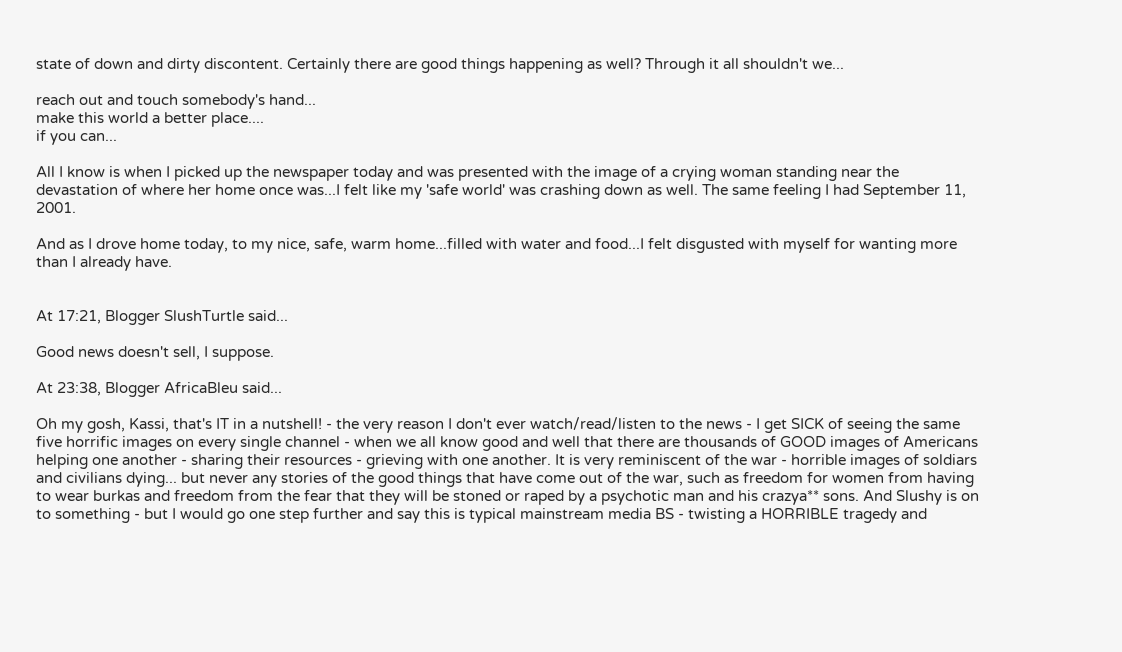state of down and dirty discontent. Certainly there are good things happening as well? Through it all shouldn't we...

reach out and touch somebody's hand...
make this world a better place....
if you can...

All I know is when I picked up the newspaper today and was presented with the image of a crying woman standing near the devastation of where her home once was...I felt like my 'safe world' was crashing down as well. The same feeling I had September 11, 2001.

And as I drove home today, to my nice, safe, warm home...filled with water and food...I felt disgusted with myself for wanting more than I already have.


At 17:21, Blogger SlushTurtle said...

Good news doesn't sell, I suppose.

At 23:38, Blogger AfricaBleu said...

Oh my gosh, Kassi, that's IT in a nutshell! - the very reason I don't ever watch/read/listen to the news - I get SICK of seeing the same five horrific images on every single channel - when we all know good and well that there are thousands of GOOD images of Americans helping one another - sharing their resources - grieving with one another. It is very reminiscent of the war - horrible images of soldiars and civilians dying... but never any stories of the good things that have come out of the war, such as freedom for women from having to wear burkas and freedom from the fear that they will be stoned or raped by a psychotic man and his crazya** sons. And Slushy is on to something - but I would go one step further and say this is typical mainstream media BS - twisting a HORRIBLE tragedy and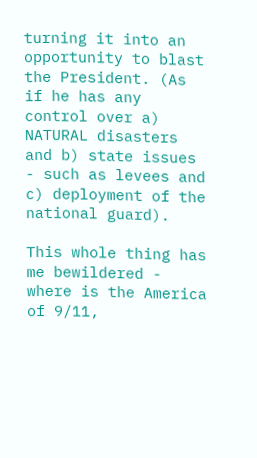turning it into an opportunity to blast the President. (As if he has any control over a) NATURAL disasters and b) state issues - such as levees and c) deployment of the national guard).

This whole thing has me bewildered - where is the America of 9/11,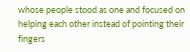whose people stood as one and focused on helping each other instead of pointing their fingers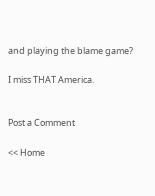and playing the blame game?

I miss THAT America.


Post a Comment

<< Home